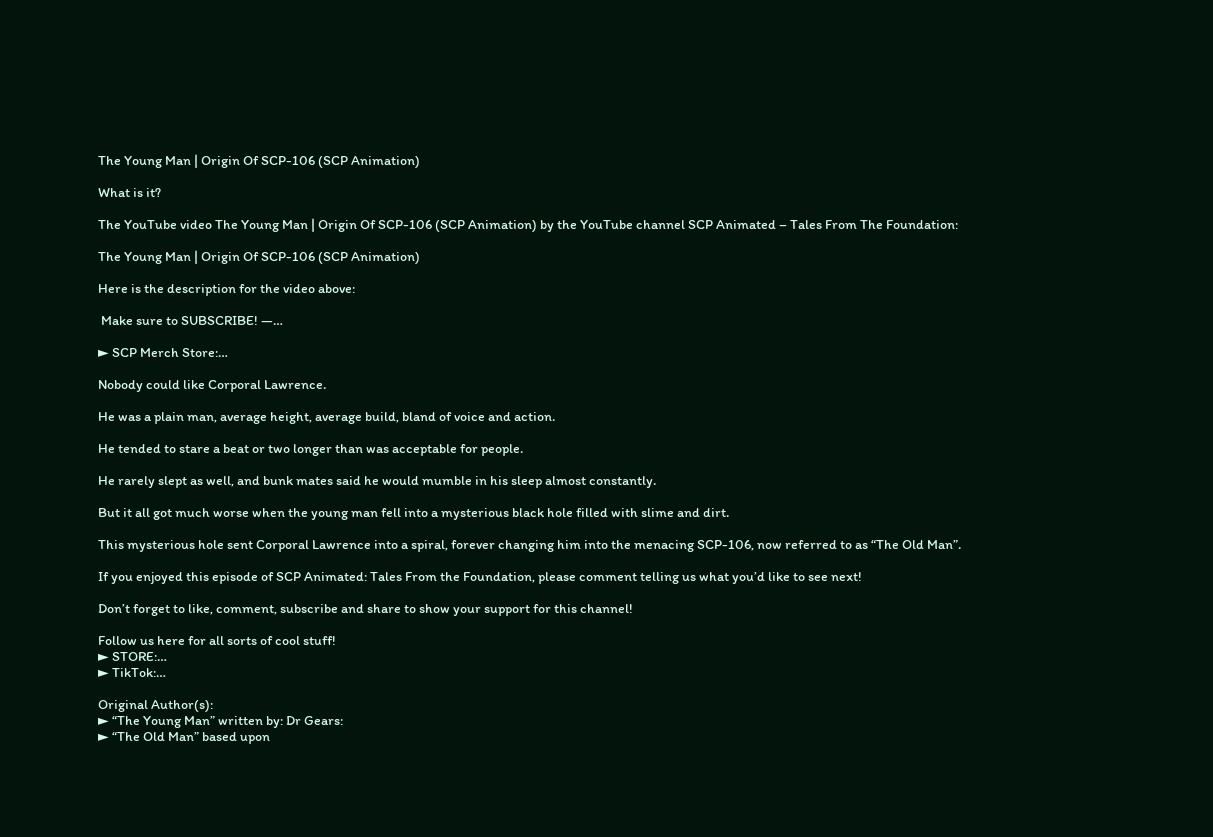The Young Man | Origin Of SCP-106 (SCP Animation)

What is it?

The YouTube video The Young Man | Origin Of SCP-106 (SCP Animation) by the YouTube channel SCP Animated – Tales From The Foundation:

The Young Man | Origin Of SCP-106 (SCP Animation)

Here is the description for the video above:

 Make sure to SUBSCRIBE! —…

► SCP Merch Store:…

Nobody could like Corporal Lawrence.

He was a plain man, average height, average build, bland of voice and action.

He tended to stare a beat or two longer than was acceptable for people.

He rarely slept as well, and bunk mates said he would mumble in his sleep almost constantly.

But it all got much worse when the young man fell into a mysterious black hole filled with slime and dirt.

This mysterious hole sent Corporal Lawrence into a spiral, forever changing him into the menacing SCP-106, now referred to as “The Old Man”.

If you enjoyed this episode of SCP Animated: Tales From the Foundation, please comment telling us what you’d like to see next!

Don’t forget to like, comment, subscribe and share to show your support for this channel!

Follow us here for all sorts of cool stuff!
► STORE:…
► TikTok:…

Original Author(s):
► “The Young Man” written by: Dr Gears:
► “The Old Man” based upon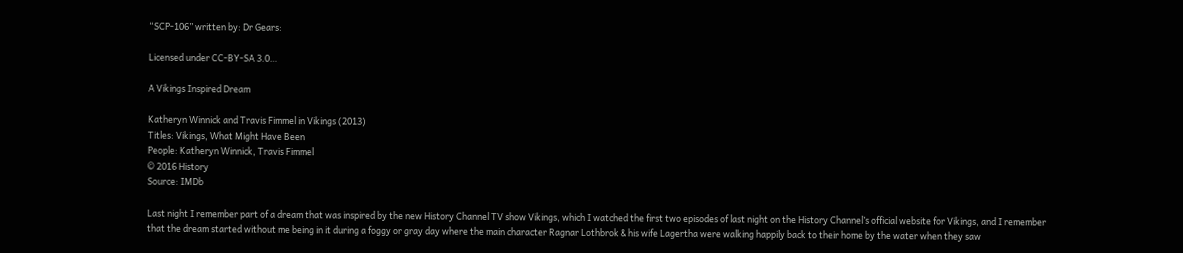“SCP-106” written by: Dr Gears:

Licensed under CC-BY-SA 3.0…

A Vikings Inspired Dream

Katheryn Winnick and Travis Fimmel in Vikings (2013)
Titles: Vikings, What Might Have Been
People: Katheryn Winnick, Travis Fimmel
© 2016 History
Source: IMDb

Last night I remember part of a dream that was inspired by the new History Channel TV show Vikings, which I watched the first two episodes of last night on the History Channel’s official website for Vikings, and I remember that the dream started without me being in it during a foggy or gray day where the main character Ragnar Lothbrok & his wife Lagertha were walking happily back to their home by the water when they saw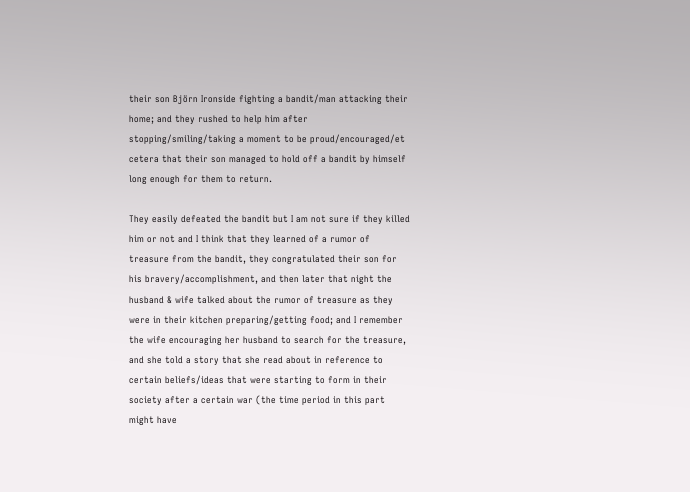their son Björn Ironside fighting a bandit/man attacking their home; and they rushed to help him after stopping/smiling/taking a moment to be proud/encouraged/et cetera that their son managed to hold off a bandit by himself long enough for them to return.

They easily defeated the bandit but I am not sure if they killed him or not and I think that they learned of a rumor of treasure from the bandit, they congratulated their son for his bravery/accomplishment, and then later that night the husband & wife talked about the rumor of treasure as they were in their kitchen preparing/getting food; and I remember the wife encouraging her husband to search for the treasure, and she told a story that she read about in reference to certain beliefs/ideas that were starting to form in their society after a certain war (the time period in this part might have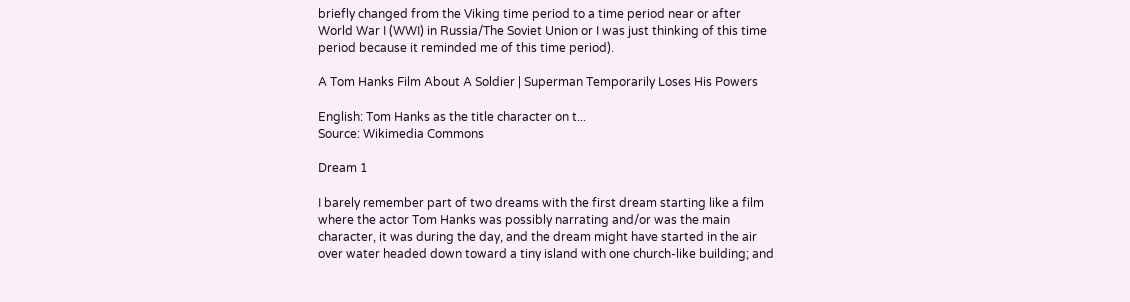briefly changed from the Viking time period to a time period near or after World War I (WWI) in Russia/The Soviet Union or I was just thinking of this time period because it reminded me of this time period).

A Tom Hanks Film About A Soldier | Superman Temporarily Loses His Powers

English: Tom Hanks as the title character on t...
Source: Wikimedia Commons

Dream 1

I barely remember part of two dreams with the first dream starting like a film where the actor Tom Hanks was possibly narrating and/or was the main character, it was during the day, and the dream might have started in the air over water headed down toward a tiny island with one church-like building; and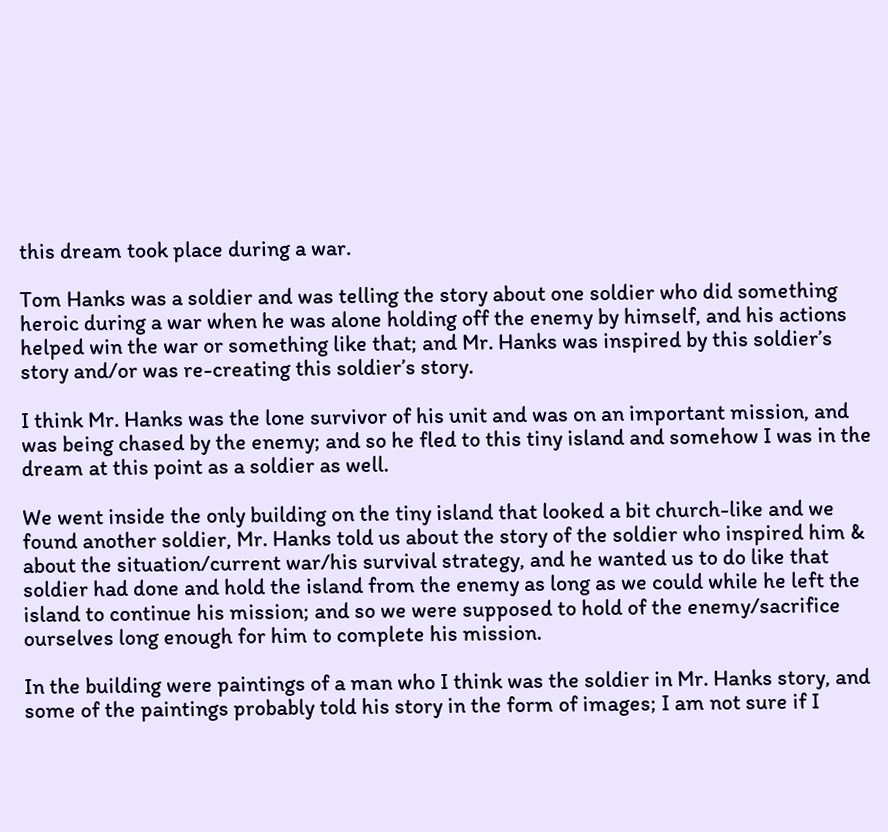this dream took place during a war.

Tom Hanks was a soldier and was telling the story about one soldier who did something heroic during a war when he was alone holding off the enemy by himself, and his actions helped win the war or something like that; and Mr. Hanks was inspired by this soldier’s story and/or was re-creating this soldier’s story.

I think Mr. Hanks was the lone survivor of his unit and was on an important mission, and was being chased by the enemy; and so he fled to this tiny island and somehow I was in the dream at this point as a soldier as well.

We went inside the only building on the tiny island that looked a bit church-like and we found another soldier, Mr. Hanks told us about the story of the soldier who inspired him & about the situation/current war/his survival strategy, and he wanted us to do like that soldier had done and hold the island from the enemy as long as we could while he left the island to continue his mission; and so we were supposed to hold of the enemy/sacrifice ourselves long enough for him to complete his mission.

In the building were paintings of a man who I think was the soldier in Mr. Hanks story, and some of the paintings probably told his story in the form of images; I am not sure if I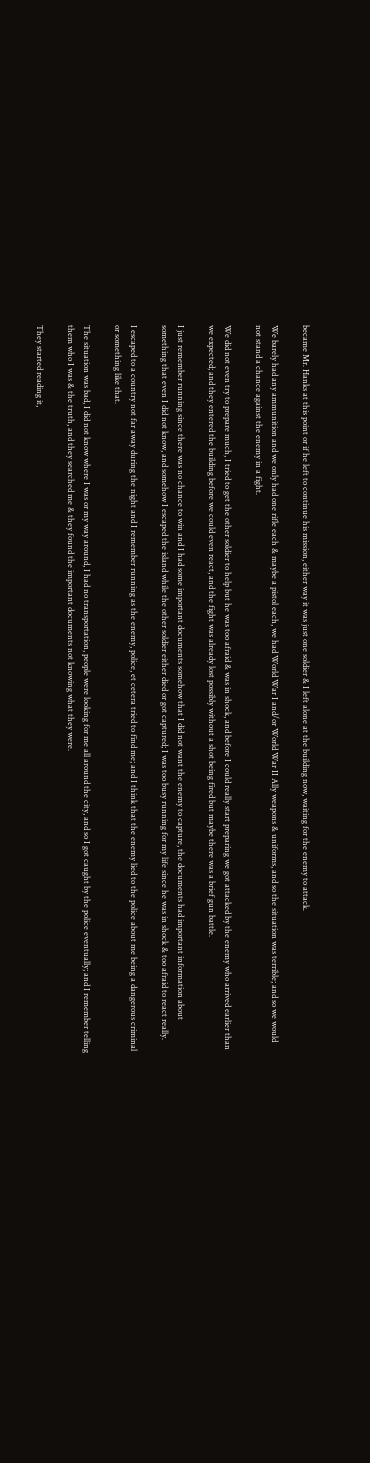became Mr. Hanks at this point or if he left to continue his mission, either way it was just one soldier & I left alone at the building now, waiting for the enemy to attack.

We barely had any ammunition and we only had one rifle each & maybe a pistol each, we had World War I and/or World War II Ally weapons & uniforms, and so the situation was terrible; and so we would not stand a chance against the enemy in a fight.

We did not even try to prepare much, I tried to get the other soldier to help but he was too afraid & was in shock, and before I could really start preparing we got attacked by the enemy who arrived earlier than we expected; and they entered the building before we could even react, and the fight was already lost possibly without a shot being fired but maybe there was a brief gun battle.

I just remember running since there was no chance to win and I had some important documents somehow that I did not want the enemy to capture, the documents had important information about something that even I did not know, and somehow I escaped the island while the other soldier either died or got captured; I was too busy running for my life since he was in shock & too afraid to react really.

I escaped to a country not far away during the night and I remember running as the enemy, police, et cetera tried to find me; and I think that the enemy lied to the police about me being a dangerous criminal or something like that.

The situation was bad, I did not know where I was or my way around, I had no transportation, people were looking for me all around the city, and so I got caught by the police eventually; and I remember telling them who I was & the truth, and they searched me & they found the important documents not knowing what they were.

They started reading it,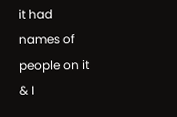it had names of people on it & I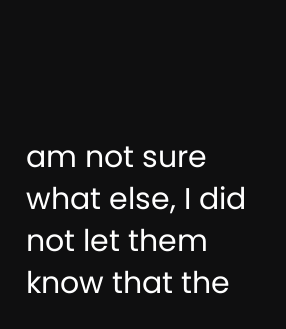am not sure what else, I did not let them know that the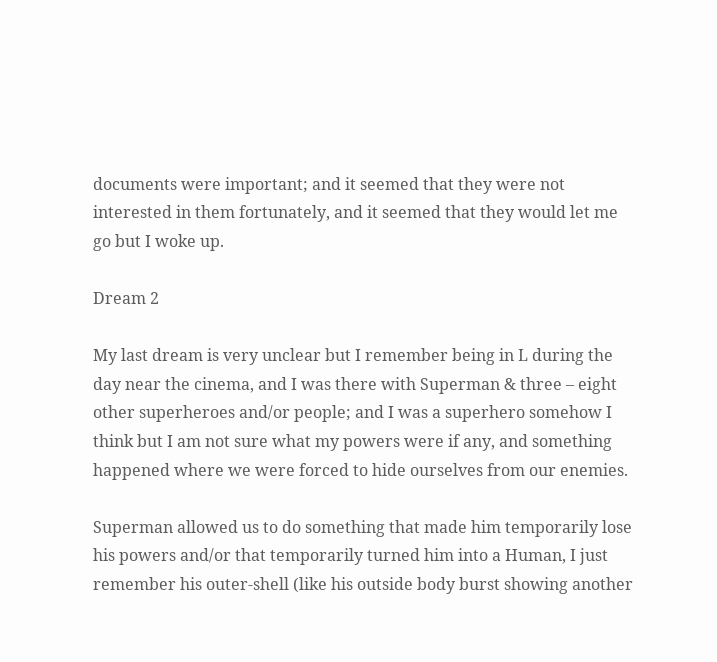documents were important; and it seemed that they were not interested in them fortunately, and it seemed that they would let me go but I woke up.

Dream 2

My last dream is very unclear but I remember being in L during the day near the cinema, and I was there with Superman & three – eight other superheroes and/or people; and I was a superhero somehow I think but I am not sure what my powers were if any, and something happened where we were forced to hide ourselves from our enemies.

Superman allowed us to do something that made him temporarily lose his powers and/or that temporarily turned him into a Human, I just remember his outer-shell (like his outside body burst showing another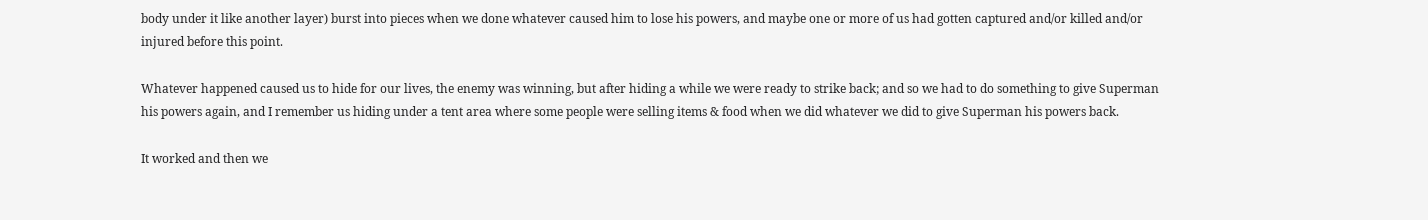body under it like another layer) burst into pieces when we done whatever caused him to lose his powers, and maybe one or more of us had gotten captured and/or killed and/or injured before this point.

Whatever happened caused us to hide for our lives, the enemy was winning, but after hiding a while we were ready to strike back; and so we had to do something to give Superman his powers again, and I remember us hiding under a tent area where some people were selling items & food when we did whatever we did to give Superman his powers back.

It worked and then we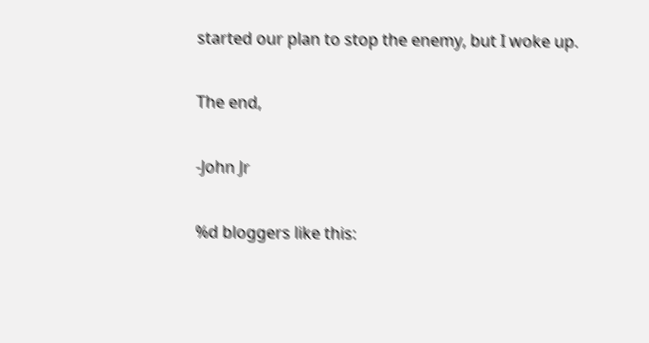started our plan to stop the enemy, but I woke up.

The end,

-John Jr

%d bloggers like this: